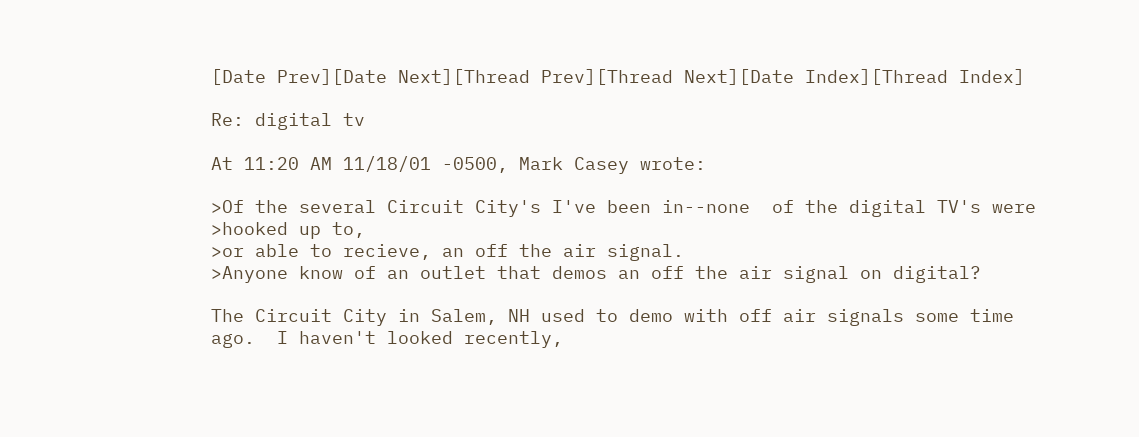[Date Prev][Date Next][Thread Prev][Thread Next][Date Index][Thread Index]

Re: digital tv

At 11:20 AM 11/18/01 -0500, Mark Casey wrote:

>Of the several Circuit City's I've been in--none  of the digital TV's were
>hooked up to,
>or able to recieve, an off the air signal.
>Anyone know of an outlet that demos an off the air signal on digital?

The Circuit City in Salem, NH used to demo with off air signals some time
ago.  I haven't looked recently,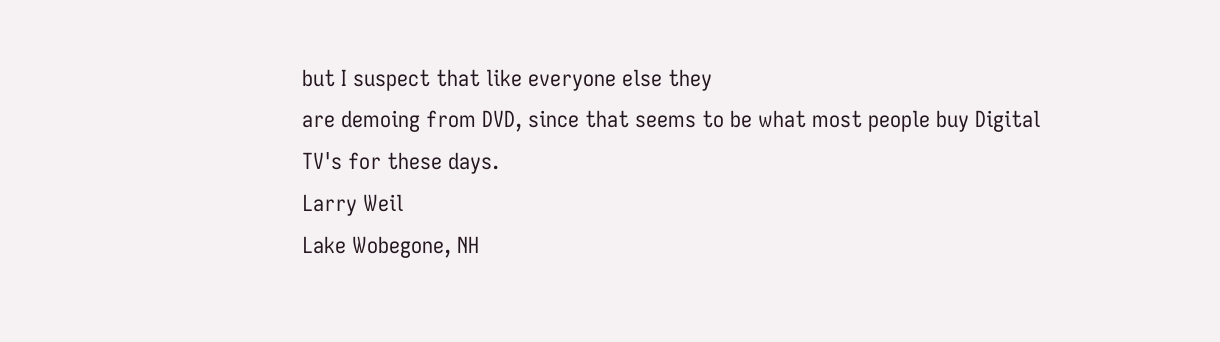but I suspect that like everyone else they
are demoing from DVD, since that seems to be what most people buy Digital
TV's for these days.
Larry Weil
Lake Wobegone, NH